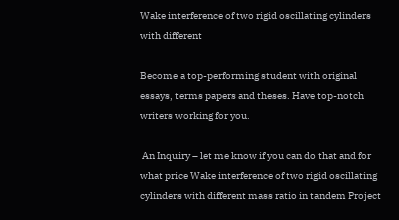Wake interference of two rigid oscillating cylinders with different

Become a top-performing student with original essays, terms papers and theses. Have top-notch writers working for you.

 An Inquiry – let me know if you can do that and for what price Wake interference of two rigid oscillating cylinders with different mass ratio in tandem Project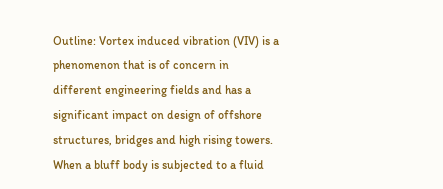Outline: Vortex induced vibration (VIV) is a phenomenon that is of concern in different engineering fields and has a significant impact on design of offshore structures, bridges and high rising towers. When a bluff body is subjected to a fluid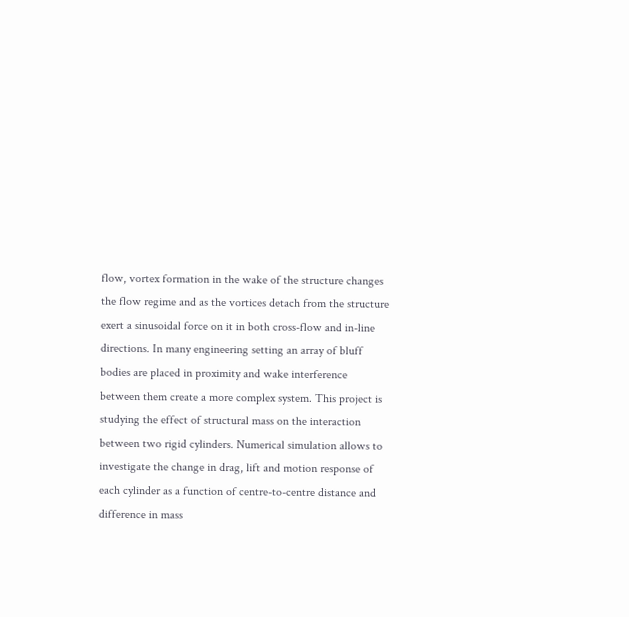flow, vortex formation in the wake of the structure changes the flow regime and as the vortices detach from the structure exert a sinusoidal force on it in both cross-flow and in-line directions. In many engineering setting an array of bluff bodies are placed in proximity and wake interference between them create a more complex system. This project is studying the effect of structural mass on the interaction between two rigid cylinders. Numerical simulation allows to investigate the change in drag, lift and motion response of each cylinder as a function of centre-to-centre distance and difference in mass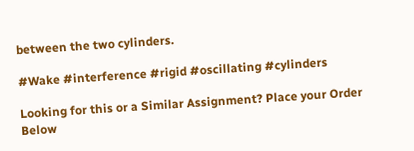between the two cylinders.

#Wake #interference #rigid #oscillating #cylinders

Looking for this or a Similar Assignment? Place your Order Below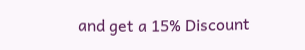and get a 15% Discount